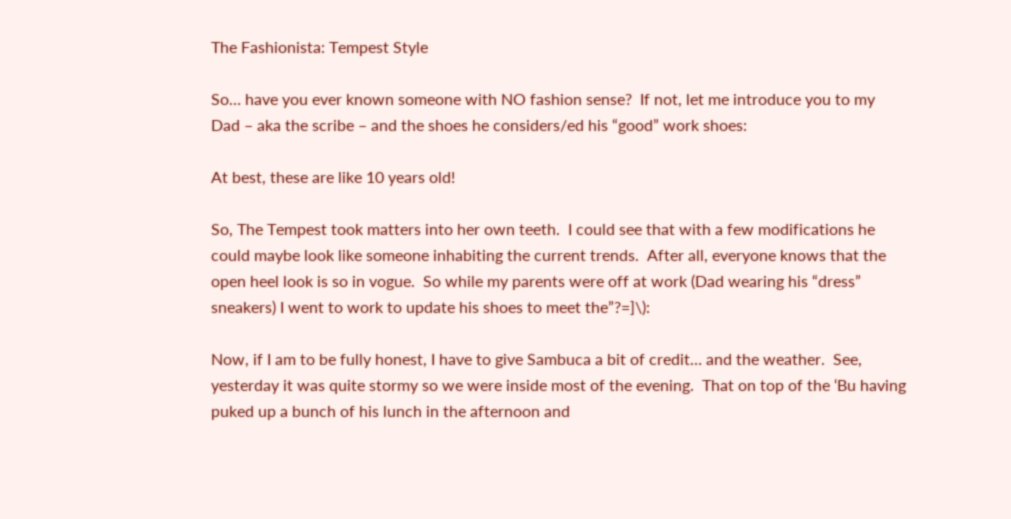The Fashionista: Tempest Style

So… have you ever known someone with NO fashion sense?  If not, let me introduce you to my Dad – aka the scribe – and the shoes he considers/ed his “good” work shoes:

At best, these are like 10 years old!

So, The Tempest took matters into her own teeth.  I could see that with a few modifications he could maybe look like someone inhabiting the current trends.  After all, everyone knows that the open heel look is so in vogue.  So while my parents were off at work (Dad wearing his “dress” sneakers) I went to work to update his shoes to meet the”?=]\):

Now, if I am to be fully honest, I have to give Sambuca a bit of credit… and the weather.  See, yesterday it was quite stormy so we were inside most of the evening.  That on top of the ‘Bu having puked up a bunch of his lunch in the afternoon and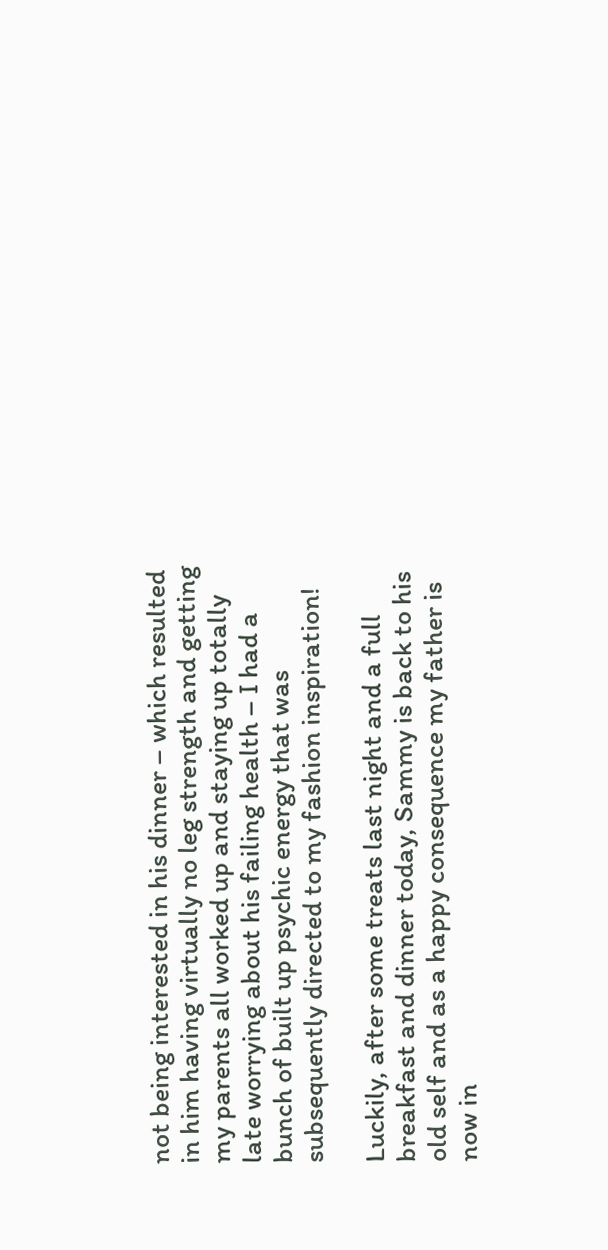not being interested in his dinner – which resulted in him having virtually no leg strength and getting my parents all worked up and staying up totally late worrying about his failing health – I had a bunch of built up psychic energy that was subsequently directed to my fashion inspiration!

Luckily, after some treats last night and a full breakfast and dinner today, Sammy is back to his old self and as a happy consequence my father is now in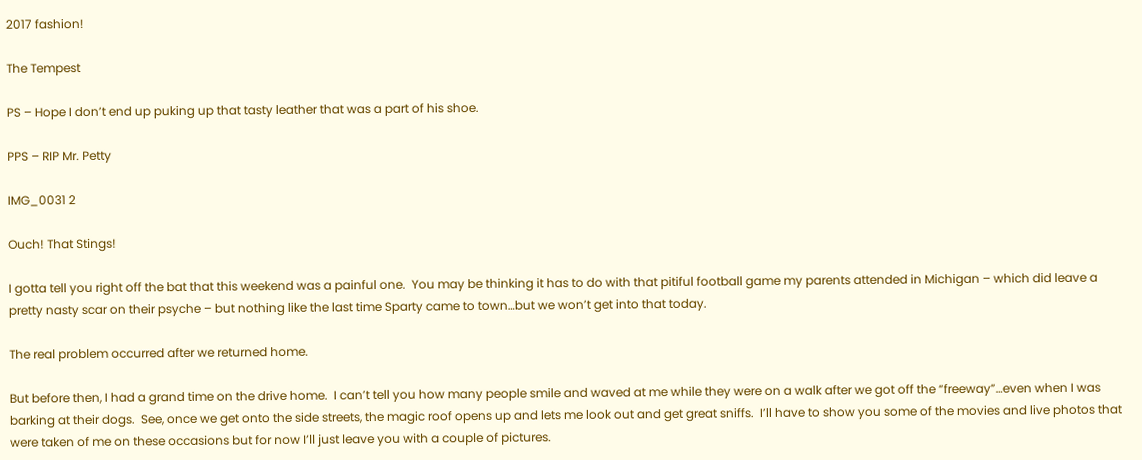2017 fashion!

The Tempest

PS – Hope I don’t end up puking up that tasty leather that was a part of his shoe.

PPS – RIP Mr. Petty

IMG_0031 2

Ouch! That Stings!

I gotta tell you right off the bat that this weekend was a painful one.  You may be thinking it has to do with that pitiful football game my parents attended in Michigan – which did leave a pretty nasty scar on their psyche – but nothing like the last time Sparty came to town…but we won’t get into that today.

The real problem occurred after we returned home.

But before then, I had a grand time on the drive home.  I can’t tell you how many people smile and waved at me while they were on a walk after we got off the “freeway”…even when I was barking at their dogs.  See, once we get onto the side streets, the magic roof opens up and lets me look out and get great sniffs.  I’ll have to show you some of the movies and live photos that were taken of me on these occasions but for now I’ll just leave you with a couple of pictures.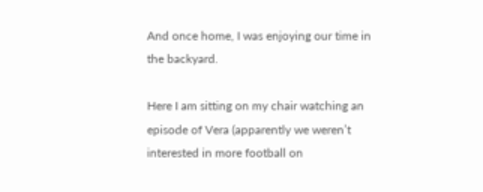And once home, I was enjoying our time in the backyard.

Here I am sitting on my chair watching an episode of Vera (apparently we weren’t interested in more football on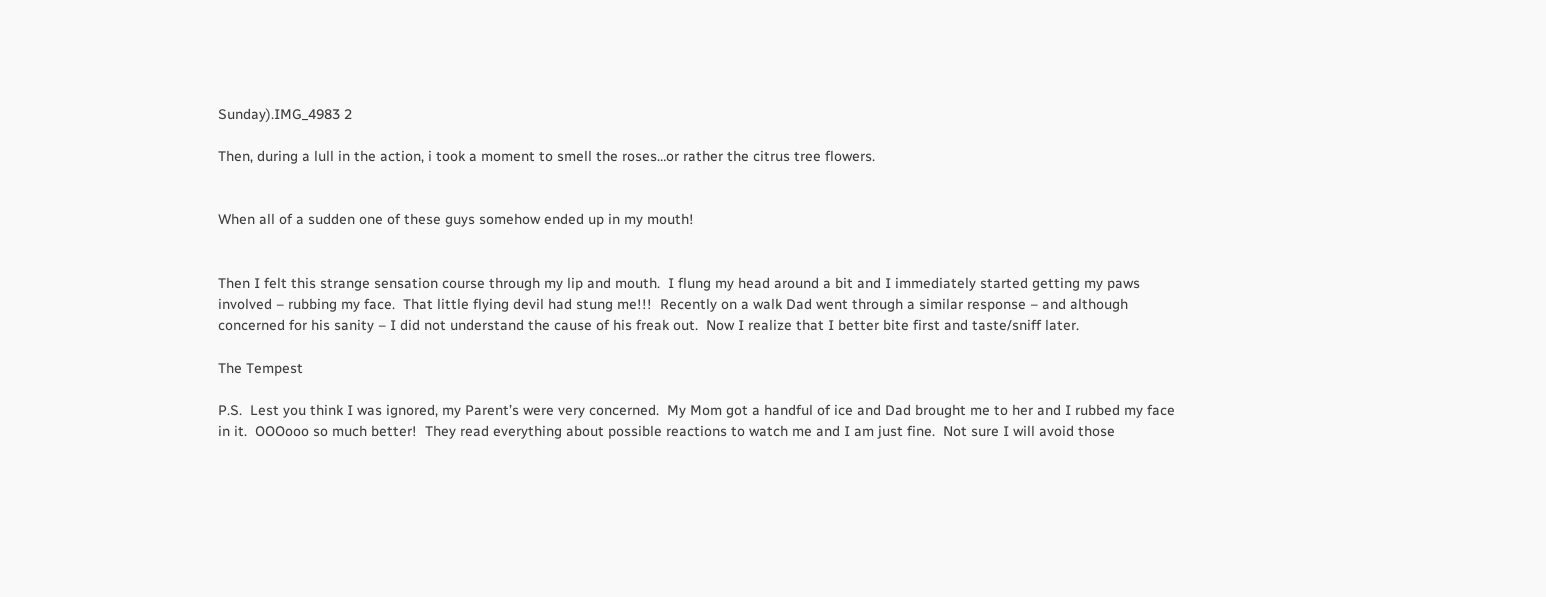Sunday).IMG_4983 2

Then, during a lull in the action, i took a moment to smell the roses…or rather the citrus tree flowers.


When all of a sudden one of these guys somehow ended up in my mouth!


Then I felt this strange sensation course through my lip and mouth.  I flung my head around a bit and I immediately started getting my paws involved – rubbing my face.  That little flying devil had stung me!!!  Recently on a walk Dad went through a similar response – and although concerned for his sanity – I did not understand the cause of his freak out.  Now I realize that I better bite first and taste/sniff later.

The Tempest

P.S.  Lest you think I was ignored, my Parent’s were very concerned.  My Mom got a handful of ice and Dad brought me to her and I rubbed my face in it.  OOOooo so much better!  They read everything about possible reactions to watch me and I am just fine.  Not sure I will avoid those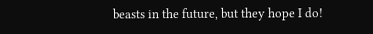beasts in the future, but they hope I do!